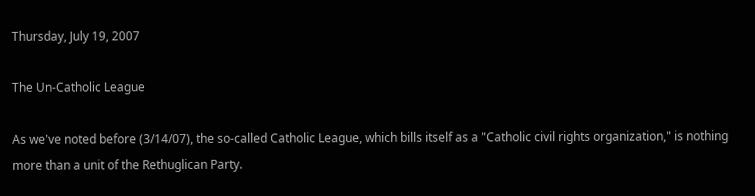Thursday, July 19, 2007

The Un-Catholic League

As we've noted before (3/14/07), the so-called Catholic League, which bills itself as a "Catholic civil rights organization," is nothing more than a unit of the Rethuglican Party.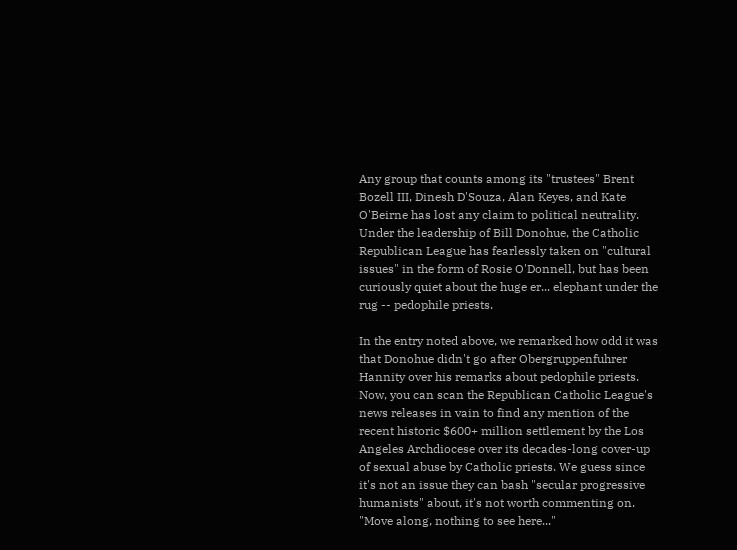Any group that counts among its "trustees" Brent Bozell III, Dinesh D'Souza, Alan Keyes, and Kate O'Beirne has lost any claim to political neutrality. Under the leadership of Bill Donohue, the Catholic Republican League has fearlessly taken on "cultural issues" in the form of Rosie O'Donnell, but has been curiously quiet about the huge er... elephant under the rug -- pedophile priests.

In the entry noted above, we remarked how odd it was that Donohue didn't go after Obergruppenfuhrer Hannity over his remarks about pedophile priests. Now, you can scan the Republican Catholic League's news releases in vain to find any mention of the recent historic $600+ million settlement by the Los Angeles Archdiocese over its decades-long cover-up of sexual abuse by Catholic priests. We guess since it's not an issue they can bash "secular progressive humanists" about, it's not worth commenting on. "Move along, nothing to see here..."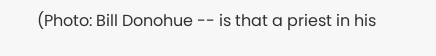(Photo: Bill Donohue -- is that a priest in his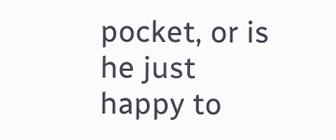pocket, or is he just happy to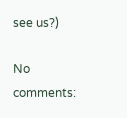see us?)

No comments: